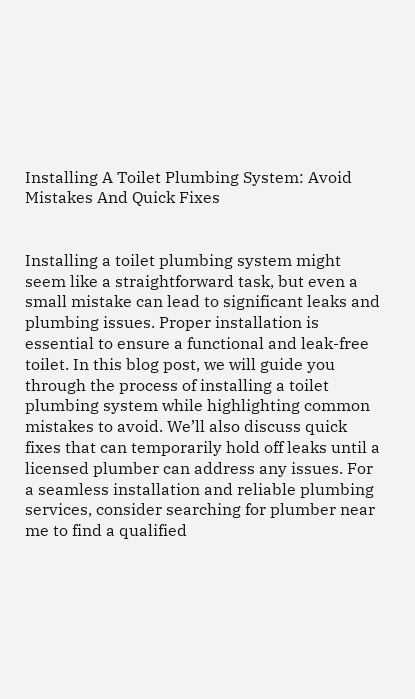Installing A Toilet Plumbing System: Avoid Mistakes And Quick Fixes


Installing a toilet plumbing system might seem like a straightforward task, but even a small mistake can lead to significant leaks and plumbing issues. Proper installation is essential to ensure a functional and leak-free toilet. In this blog post, we will guide you through the process of installing a toilet plumbing system while highlighting common mistakes to avoid. We’ll also discuss quick fixes that can temporarily hold off leaks until a licensed plumber can address any issues. For a seamless installation and reliable plumbing services, consider searching for plumber near me to find a qualified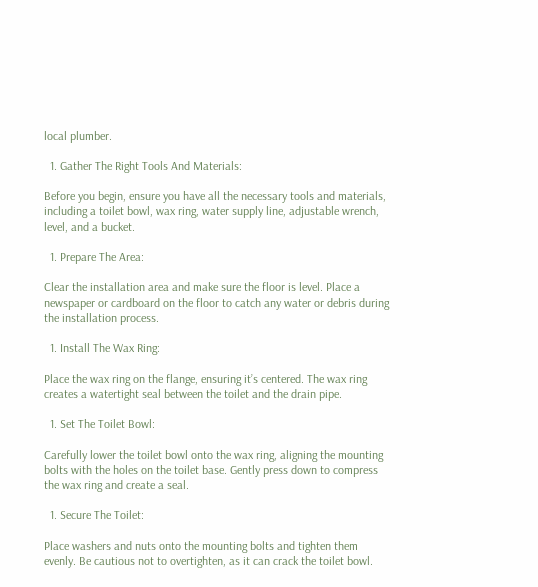local plumber.

  1. Gather The Right Tools And Materials:

Before you begin, ensure you have all the necessary tools and materials, including a toilet bowl, wax ring, water supply line, adjustable wrench, level, and a bucket.

  1. Prepare The Area:

Clear the installation area and make sure the floor is level. Place a newspaper or cardboard on the floor to catch any water or debris during the installation process.

  1. Install The Wax Ring:

Place the wax ring on the flange, ensuring it’s centered. The wax ring creates a watertight seal between the toilet and the drain pipe.

  1. Set The Toilet Bowl:

Carefully lower the toilet bowl onto the wax ring, aligning the mounting bolts with the holes on the toilet base. Gently press down to compress the wax ring and create a seal.

  1. Secure The Toilet:

Place washers and nuts onto the mounting bolts and tighten them evenly. Be cautious not to overtighten, as it can crack the toilet bowl.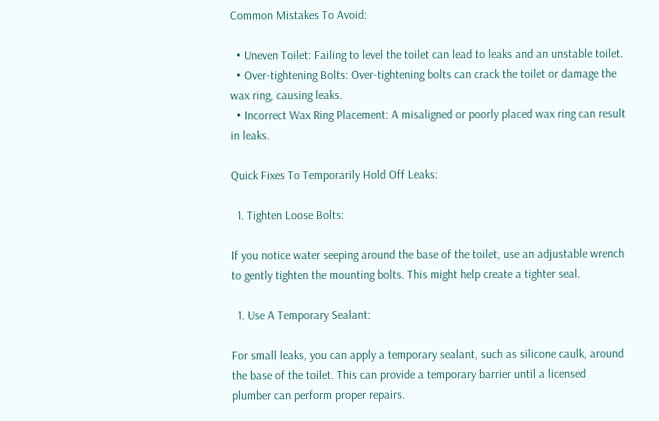Common Mistakes To Avoid:

  • Uneven Toilet: Failing to level the toilet can lead to leaks and an unstable toilet.
  • Over-tightening Bolts: Over-tightening bolts can crack the toilet or damage the wax ring, causing leaks.
  • Incorrect Wax Ring Placement: A misaligned or poorly placed wax ring can result in leaks.

Quick Fixes To Temporarily Hold Off Leaks:

  1. Tighten Loose Bolts:

If you notice water seeping around the base of the toilet, use an adjustable wrench to gently tighten the mounting bolts. This might help create a tighter seal.

  1. Use A Temporary Sealant:

For small leaks, you can apply a temporary sealant, such as silicone caulk, around the base of the toilet. This can provide a temporary barrier until a licensed plumber can perform proper repairs.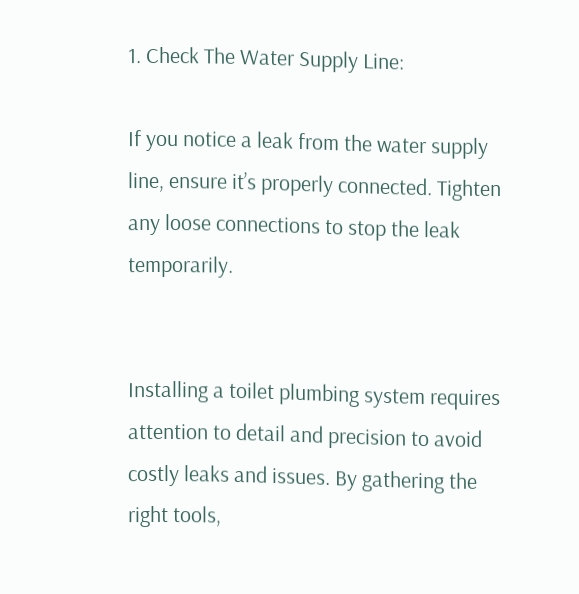1. Check The Water Supply Line:

If you notice a leak from the water supply line, ensure it’s properly connected. Tighten any loose connections to stop the leak temporarily.


Installing a toilet plumbing system requires attention to detail and precision to avoid costly leaks and issues. By gathering the right tools,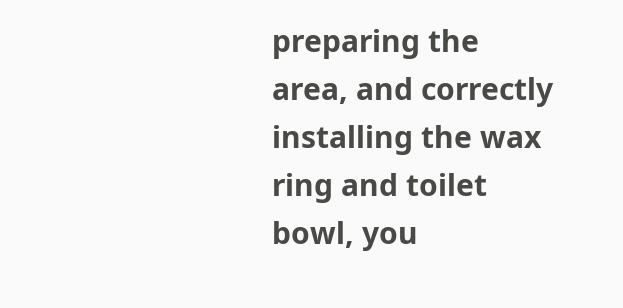preparing the area, and correctly installing the wax ring and toilet bowl, you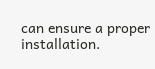can ensure a proper installation.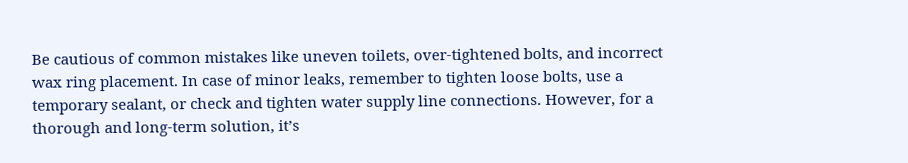Be cautious of common mistakes like uneven toilets, over-tightened bolts, and incorrect wax ring placement. In case of minor leaks, remember to tighten loose bolts, use a temporary sealant, or check and tighten water supply line connections. However, for a thorough and long-term solution, it’s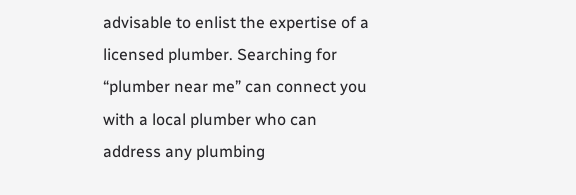advisable to enlist the expertise of a licensed plumber. Searching for “plumber near me” can connect you with a local plumber who can address any plumbing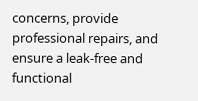concerns, provide professional repairs, and ensure a leak-free and functional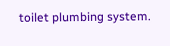toilet plumbing system.